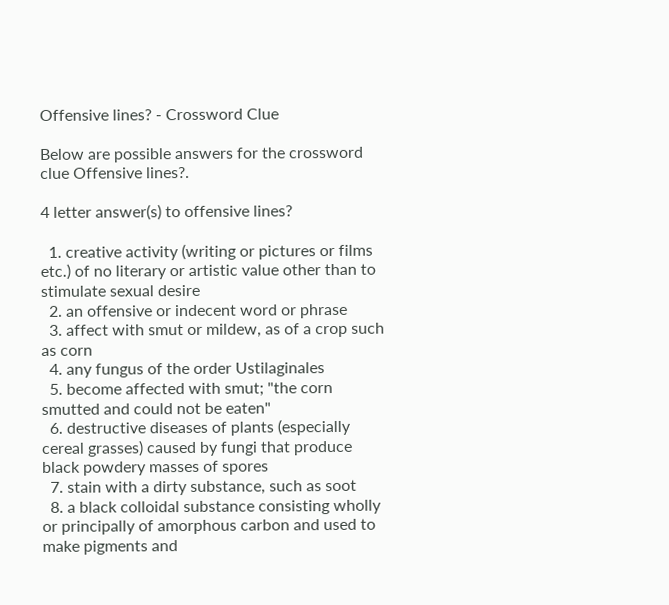Offensive lines? - Crossword Clue

Below are possible answers for the crossword clue Offensive lines?.

4 letter answer(s) to offensive lines?

  1. creative activity (writing or pictures or films etc.) of no literary or artistic value other than to stimulate sexual desire
  2. an offensive or indecent word or phrase
  3. affect with smut or mildew, as of a crop such as corn
  4. any fungus of the order Ustilaginales
  5. become affected with smut; "the corn smutted and could not be eaten"
  6. destructive diseases of plants (especially cereal grasses) caused by fungi that produce black powdery masses of spores
  7. stain with a dirty substance, such as soot
  8. a black colloidal substance consisting wholly or principally of amorphous carbon and used to make pigments and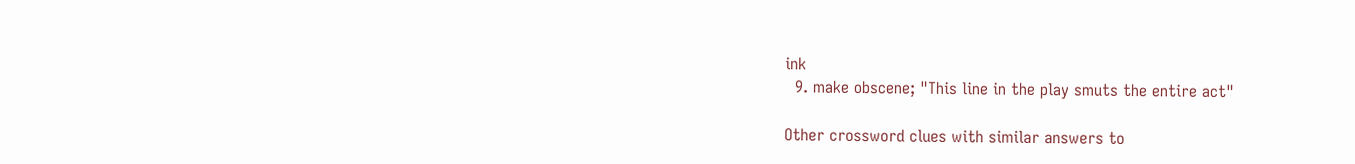ink
  9. make obscene; "This line in the play smuts the entire act"

Other crossword clues with similar answers to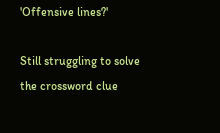'Offensive lines?'

Still struggling to solve the crossword clue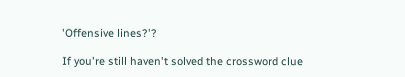'Offensive lines?'?

If you're still haven't solved the crossword clue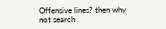Offensive lines? then why not search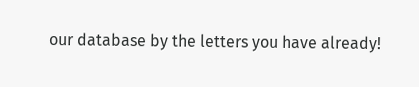our database by the letters you have already!